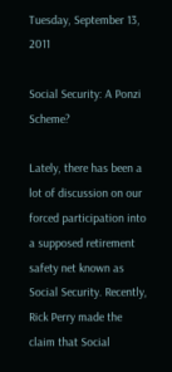Tuesday, September 13, 2011

Social Security: A Ponzi Scheme?

Lately, there has been a lot of discussion on our forced participation into a supposed retirement safety net known as Social Security. Recently, Rick Perry made the claim that Social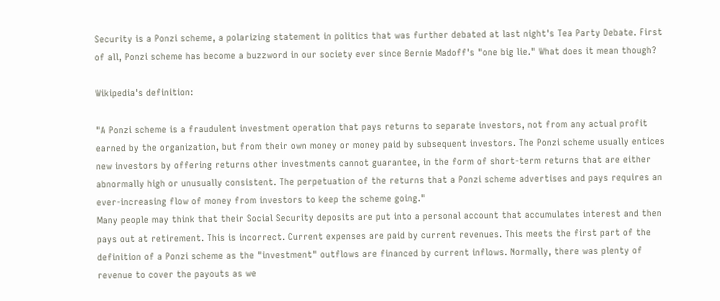Security is a Ponzi scheme, a polarizing statement in politics that was further debated at last night's Tea Party Debate. First of all, Ponzi scheme has become a buzzword in our society ever since Bernie Madoff's "one big lie." What does it mean though?

Wikipedia's definition:

"A Ponzi scheme is a fraudulent investment operation that pays returns to separate investors, not from any actual profit earned by the organization, but from their own money or money paid by subsequent investors. The Ponzi scheme usually entices new investors by offering returns other investments cannot guarantee, in the form of short-term returns that are either abnormally high or unusually consistent. The perpetuation of the returns that a Ponzi scheme advertises and pays requires an ever-increasing flow of money from investors to keep the scheme going."
Many people may think that their Social Security deposits are put into a personal account that accumulates interest and then pays out at retirement. This is incorrect. Current expenses are paid by current revenues. This meets the first part of the definition of a Ponzi scheme as the "investment" outflows are financed by current inflows. Normally, there was plenty of revenue to cover the payouts as we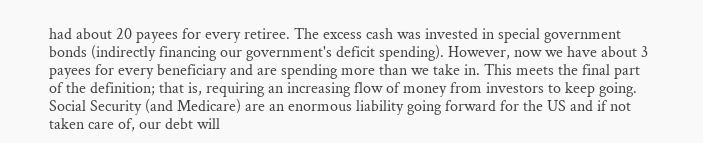had about 20 payees for every retiree. The excess cash was invested in special government bonds (indirectly financing our government's deficit spending). However, now we have about 3 payees for every beneficiary and are spending more than we take in. This meets the final part of the definition; that is, requiring an increasing flow of money from investors to keep going. Social Security (and Medicare) are an enormous liability going forward for the US and if not taken care of, our debt will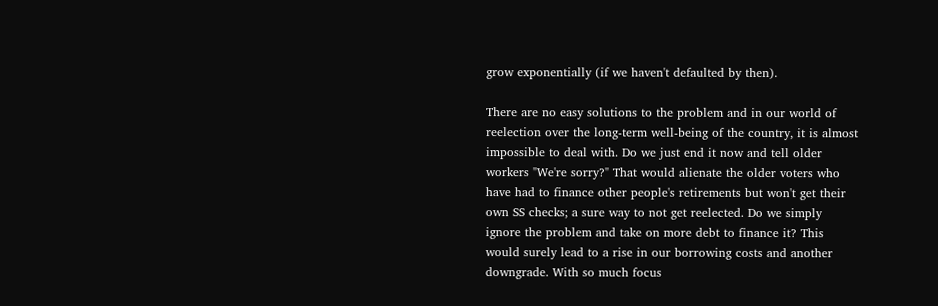grow exponentially (if we haven't defaulted by then).

There are no easy solutions to the problem and in our world of reelection over the long-term well-being of the country, it is almost impossible to deal with. Do we just end it now and tell older workers "We're sorry?" That would alienate the older voters who have had to finance other people's retirements but won't get their own SS checks; a sure way to not get reelected. Do we simply ignore the problem and take on more debt to finance it? This would surely lead to a rise in our borrowing costs and another downgrade. With so much focus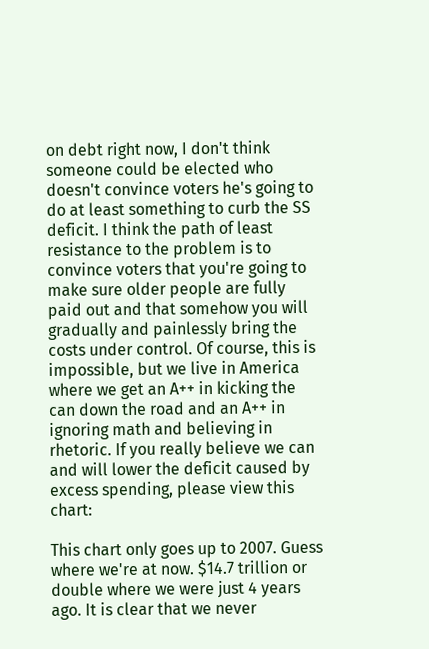on debt right now, I don't think someone could be elected who doesn't convince voters he's going to do at least something to curb the SS deficit. I think the path of least resistance to the problem is to convince voters that you're going to make sure older people are fully paid out and that somehow you will gradually and painlessly bring the costs under control. Of course, this is impossible, but we live in America where we get an A++ in kicking the can down the road and an A++ in ignoring math and believing in rhetoric. If you really believe we can and will lower the deficit caused by excess spending, please view this chart:

This chart only goes up to 2007. Guess where we're at now. $14.7 trillion or double where we were just 4 years ago. It is clear that we never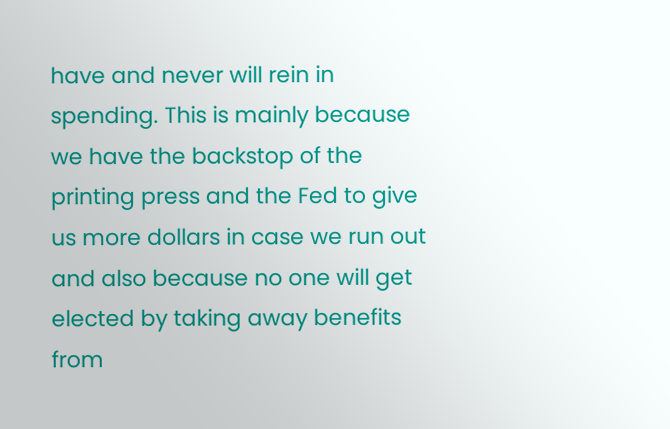have and never will rein in spending. This is mainly because we have the backstop of the printing press and the Fed to give us more dollars in case we run out and also because no one will get elected by taking away benefits from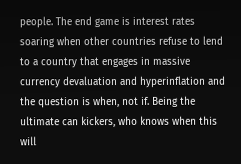people. The end game is interest rates soaring when other countries refuse to lend to a country that engages in massive currency devaluation and hyperinflation and the question is when, not if. Being the ultimate can kickers, who knows when this will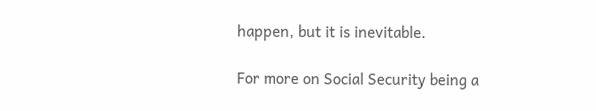happen, but it is inevitable.

For more on Social Security being a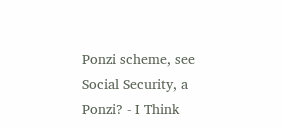Ponzi scheme, see Social Security, a Ponzi? - I Think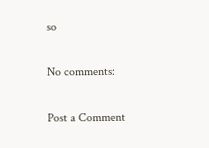so

No comments:

Post a Comment